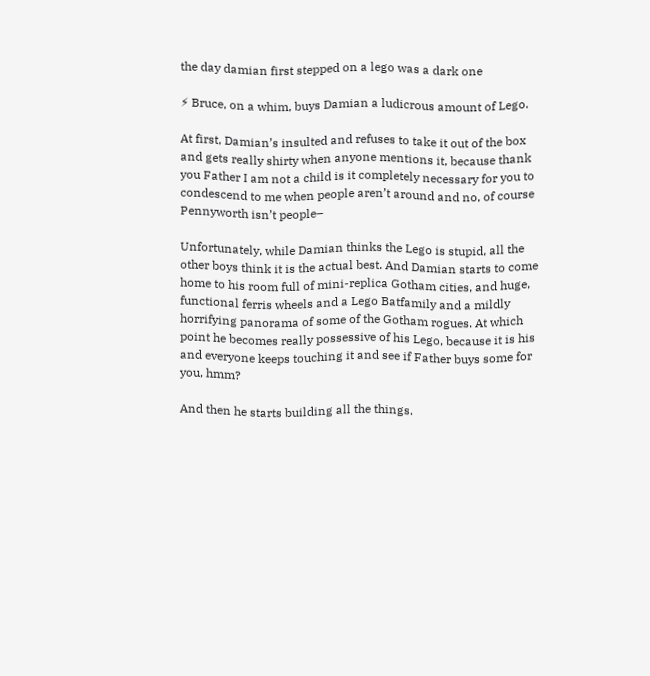the day damian first stepped on a lego was a dark one

⚡ Bruce, on a whim, buys Damian a ludicrous amount of Lego.

At first, Damian’s insulted and refuses to take it out of the box and gets really shirty when anyone mentions it, because thank you Father I am not a child is it completely necessary for you to condescend to me when people aren’t around and no, of course Pennyworth isn’t people–

Unfortunately, while Damian thinks the Lego is stupid, all the other boys think it is the actual best. And Damian starts to come home to his room full of mini-replica Gotham cities, and huge, functional ferris wheels and a Lego Batfamily and a mildly horrifying panorama of some of the Gotham rogues. At which point he becomes really possessive of his Lego, because it is his and everyone keeps touching it and see if Father buys some for you, hmm?

And then he starts building all the things.